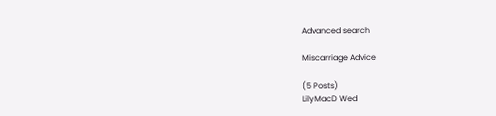Advanced search

Miscarriage Advice

(5 Posts)
LilyMacD Wed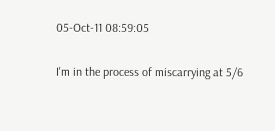05-Oct-11 08:59:05

I'm in the process of miscarrying at 5/6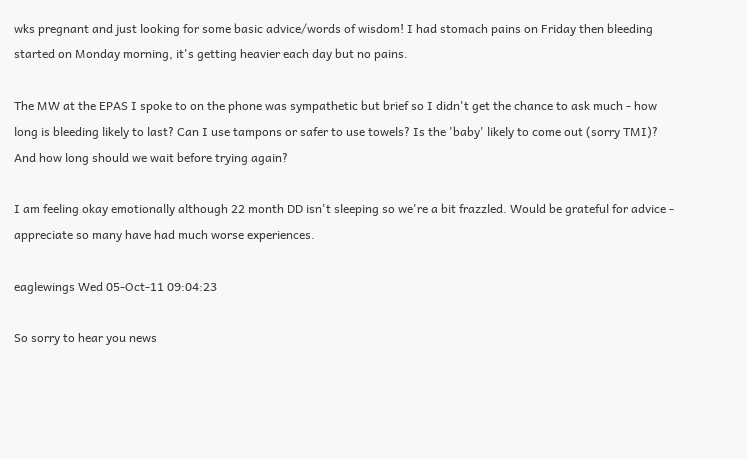wks pregnant and just looking for some basic advice/words of wisdom! I had stomach pains on Friday then bleeding started on Monday morning, it's getting heavier each day but no pains.

The MW at the EPAS I spoke to on the phone was sympathetic but brief so I didn't get the chance to ask much - how long is bleeding likely to last? Can I use tampons or safer to use towels? Is the 'baby' likely to come out (sorry TMI)? And how long should we wait before trying again?

I am feeling okay emotionally although 22 month DD isn't sleeping so we're a bit frazzled. Would be grateful for advice - appreciate so many have had much worse experiences.

eaglewings Wed 05-Oct-11 09:04:23

So sorry to hear you news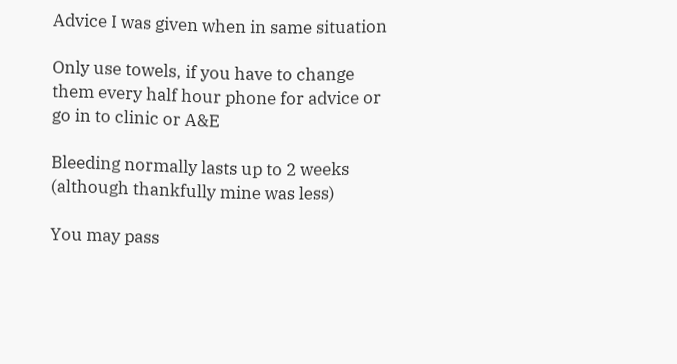Advice I was given when in same situation

Only use towels, if you have to change them every half hour phone for advice or go in to clinic or A&E

Bleeding normally lasts up to 2 weeks (although thankfully mine was less)

You may pass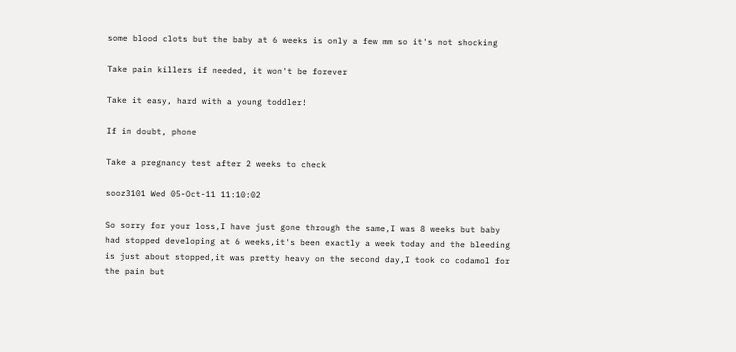some blood clots but the baby at 6 weeks is only a few mm so it's not shocking

Take pain killers if needed, it won't be forever

Take it easy, hard with a young toddler!

If in doubt, phone

Take a pregnancy test after 2 weeks to check

sooz3101 Wed 05-Oct-11 11:10:02

So sorry for your loss,I have just gone through the same,I was 8 weeks but baby had stopped developing at 6 weeks,it's been exactly a week today and the bleeding is just about stopped,it was pretty heavy on the second day,I took co codamol for the pain but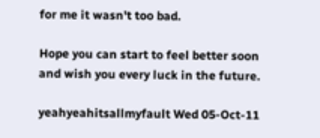for me it wasn't too bad.

Hope you can start to feel better soon and wish you every luck in the future.

yeahyeahitsallmyfault Wed 05-Oct-11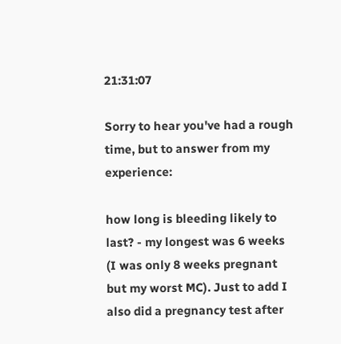21:31:07

Sorry to hear you've had a rough time, but to answer from my experience:

how long is bleeding likely to last? - my longest was 6 weeks (I was only 8 weeks pregnant but my worst MC). Just to add I also did a pregnancy test after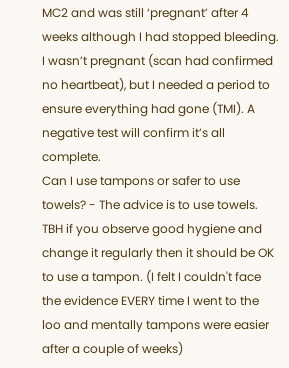MC2 and was still ‘pregnant’ after 4 weeks although I had stopped bleeding. I wasn’t pregnant (scan had confirmed no heartbeat), but I needed a period to ensure everything had gone (TMI). A negative test will confirm it’s all complete.
Can I use tampons or safer to use towels? - The advice is to use towels. TBH if you observe good hygiene and change it regularly then it should be OK to use a tampon. (I felt I couldn't face the evidence EVERY time I went to the loo and mentally tampons were easier after a couple of weeks)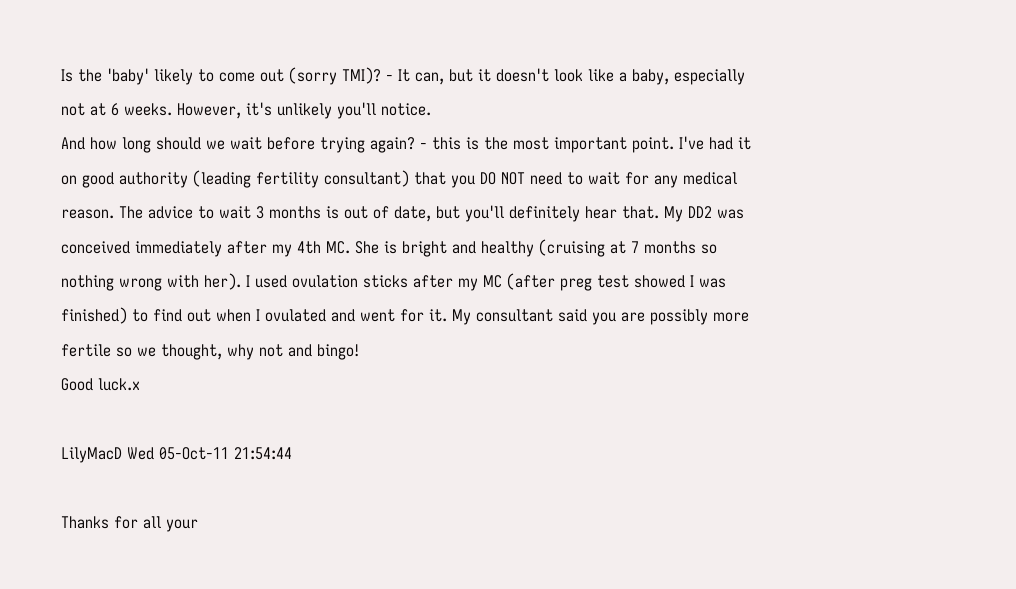Is the 'baby' likely to come out (sorry TMI)? - It can, but it doesn't look like a baby, especially not at 6 weeks. However, it's unlikely you'll notice.
And how long should we wait before trying again? - this is the most important point. I've had it on good authority (leading fertility consultant) that you DO NOT need to wait for any medical reason. The advice to wait 3 months is out of date, but you'll definitely hear that. My DD2 was conceived immediately after my 4th MC. She is bright and healthy (cruising at 7 months so nothing wrong with her). I used ovulation sticks after my MC (after preg test showed I was finished) to find out when I ovulated and went for it. My consultant said you are possibly more fertile so we thought, why not and bingo!
Good luck.x

LilyMacD Wed 05-Oct-11 21:54:44

Thanks for all your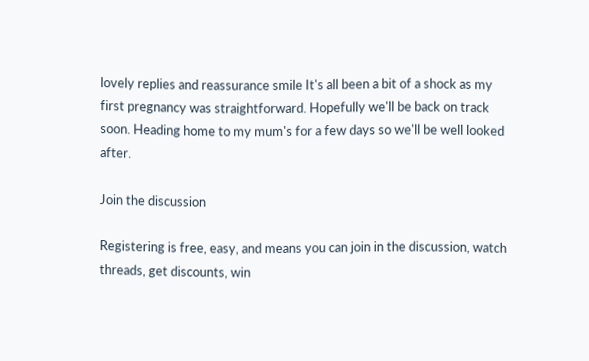lovely replies and reassurance smile It's all been a bit of a shock as my first pregnancy was straightforward. Hopefully we'll be back on track soon. Heading home to my mum's for a few days so we'll be well looked after.

Join the discussion

Registering is free, easy, and means you can join in the discussion, watch threads, get discounts, win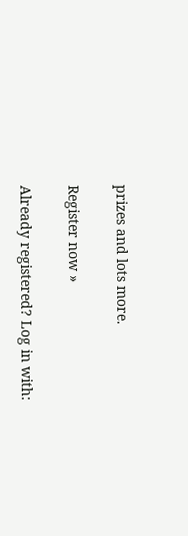prizes and lots more.

Register now »

Already registered? Log in with: